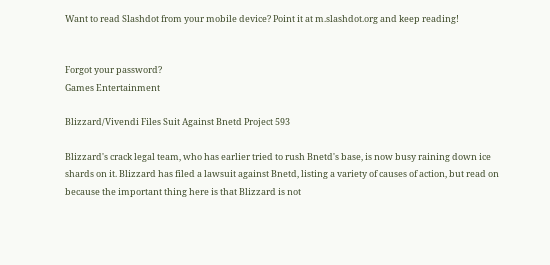Want to read Slashdot from your mobile device? Point it at m.slashdot.org and keep reading!


Forgot your password?
Games Entertainment

Blizzard/Vivendi Files Suit Against Bnetd Project 593

Blizzard's crack legal team, who has earlier tried to rush Bnetd's base, is now busy raining down ice shards on it. Blizzard has filed a lawsuit against Bnetd, listing a variety of causes of action, but read on because the important thing here is that Blizzard is not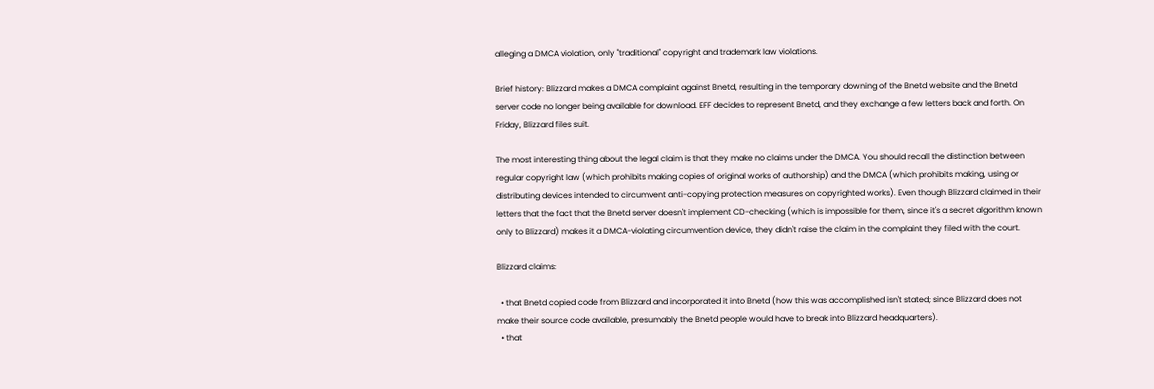alleging a DMCA violation, only "traditional" copyright and trademark law violations.

Brief history: Blizzard makes a DMCA complaint against Bnetd, resulting in the temporary downing of the Bnetd website and the Bnetd server code no longer being available for download. EFF decides to represent Bnetd, and they exchange a few letters back and forth. On Friday, Blizzard files suit.

The most interesting thing about the legal claim is that they make no claims under the DMCA. You should recall the distinction between regular copyright law (which prohibits making copies of original works of authorship) and the DMCA (which prohibits making, using or distributing devices intended to circumvent anti-copying protection measures on copyrighted works). Even though Blizzard claimed in their letters that the fact that the Bnetd server doesn't implement CD-checking (which is impossible for them, since it's a secret algorithm known only to Blizzard) makes it a DMCA-violating circumvention device, they didn't raise the claim in the complaint they filed with the court.

Blizzard claims:

  • that Bnetd copied code from Blizzard and incorporated it into Bnetd (how this was accomplished isn't stated; since Blizzard does not make their source code available, presumably the Bnetd people would have to break into Blizzard headquarters).
  • that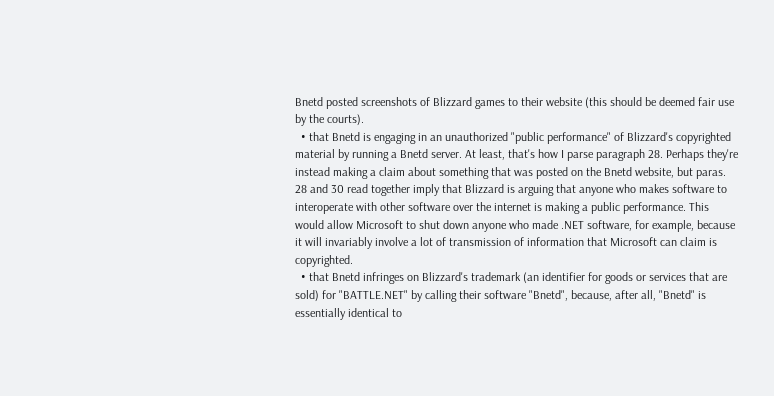Bnetd posted screenshots of Blizzard games to their website (this should be deemed fair use by the courts).
  • that Bnetd is engaging in an unauthorized "public performance" of Blizzard's copyrighted material by running a Bnetd server. At least, that's how I parse paragraph 28. Perhaps they're instead making a claim about something that was posted on the Bnetd website, but paras. 28 and 30 read together imply that Blizzard is arguing that anyone who makes software to interoperate with other software over the internet is making a public performance. This would allow Microsoft to shut down anyone who made .NET software, for example, because it will invariably involve a lot of transmission of information that Microsoft can claim is copyrighted.
  • that Bnetd infringes on Blizzard's trademark (an identifier for goods or services that are sold) for "BATTLE.NET" by calling their software "Bnetd", because, after all, "Bnetd" is essentially identical to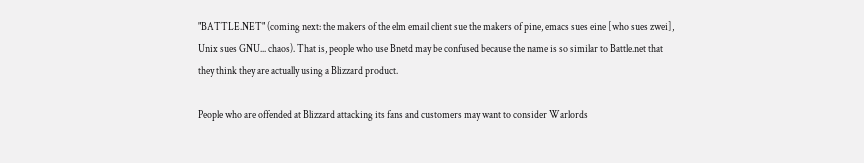"BATTLE.NET" (coming next: the makers of the elm email client sue the makers of pine, emacs sues eine [who sues zwei], Unix sues GNU... chaos). That is, people who use Bnetd may be confused because the name is so similar to Battle.net that they think they are actually using a Blizzard product.

People who are offended at Blizzard attacking its fans and customers may want to consider Warlords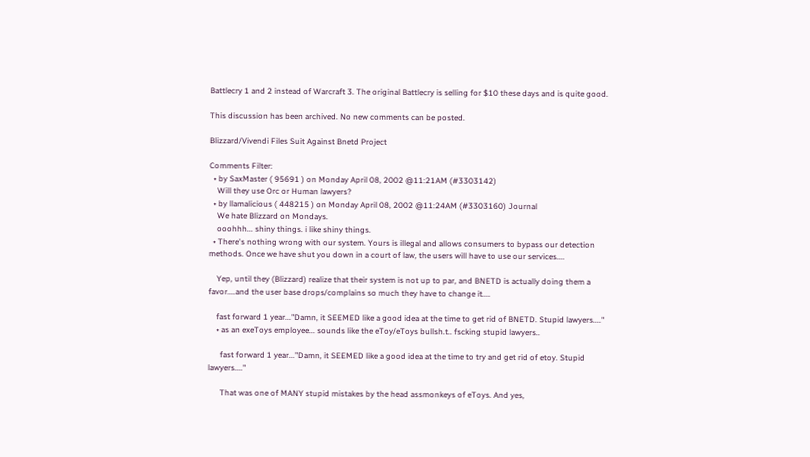Battlecry 1 and 2 instead of Warcraft 3. The original Battlecry is selling for $10 these days and is quite good.

This discussion has been archived. No new comments can be posted.

Blizzard/Vivendi Files Suit Against Bnetd Project

Comments Filter:
  • by SaxMaster ( 95691 ) on Monday April 08, 2002 @11:21AM (#3303142)
    Will they use Orc or Human lawyers?
  • by llamalicious ( 448215 ) on Monday April 08, 2002 @11:24AM (#3303160) Journal
    We hate Blizzard on Mondays.
    ooohhh... shiny things. i like shiny things.
  • There's nothing wrong with our system. Yours is illegal and allows consumers to bypass our detection methods. Once we have shut you down in a court of law, the users will have to use our services....

    Yep, until they (Blizzard) realize that their system is not up to par, and BNETD is actually doing them a favor....and the user base drops/complains so much they have to change it....

    fast forward 1 year..."Damn, it SEEMED like a good idea at the time to get rid of BNETD. Stupid lawyers...."
    • as an exeToys employee... sounds like the eToy/eToys bullsh.t.. fscking stupid lawyers..

      fast forward 1 year..."Damn, it SEEMED like a good idea at the time to try and get rid of etoy. Stupid lawyers...."

      That was one of MANY stupid mistakes by the head assmonkeys of eToys. And yes,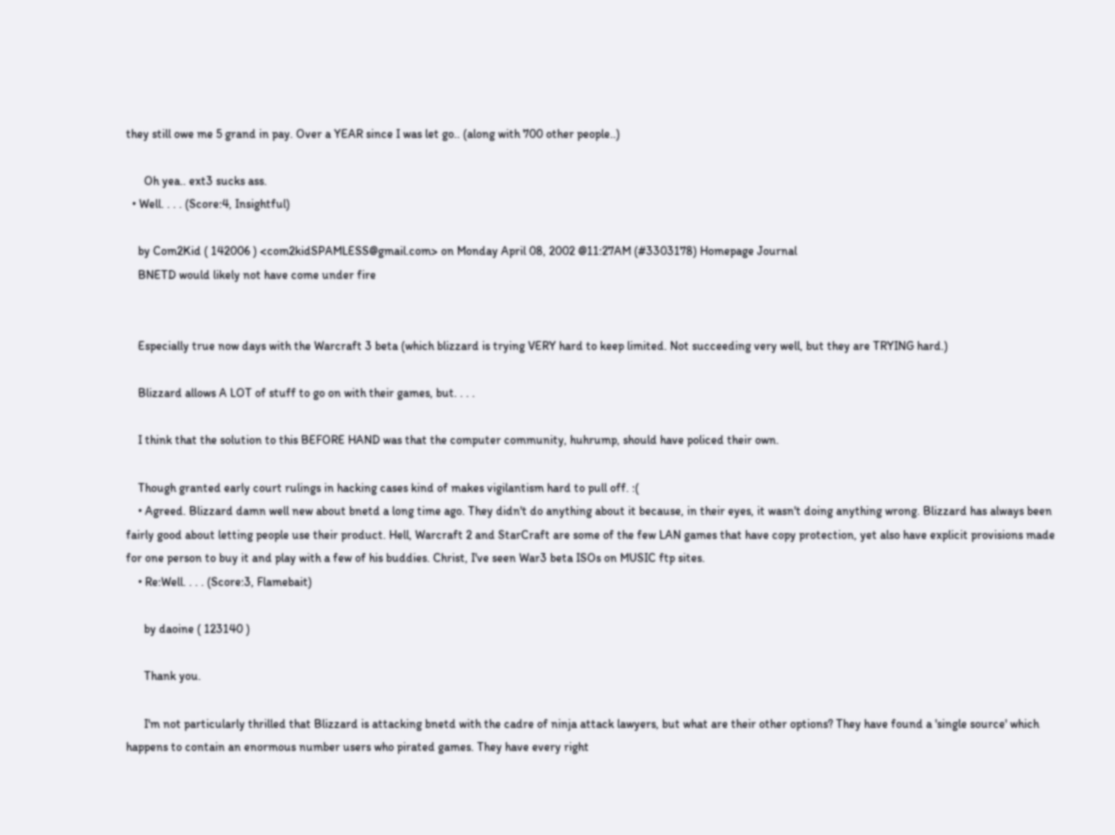they still owe me 5 grand in pay. Over a YEAR since I was let go.. (along with 700 other people..)

      Oh yea.. ext3 sucks ass.
  • Well. . . . (Score:4, Insightful)

    by Com2Kid ( 142006 ) <com2kidSPAMLESS@gmail.com> on Monday April 08, 2002 @11:27AM (#3303178) Homepage Journal
    BNETD would likely not have come under fire


    Especially true now days with the Warcraft 3 beta (which blizzard is trying VERY hard to keep limited. Not succeeding very well, but they are TRYING hard.)

    Blizzard allows A LOT of stuff to go on with their games, but. . . .

    I think that the solution to this BEFORE HAND was that the computer community, huhrump, should have policed their own.

    Though granted early court rulings in hacking cases kind of makes vigilantism hard to pull off. :(
    • Agreed. Blizzard damn well new about bnetd a long time ago. They didn't do anything about it because, in their eyes, it wasn't doing anything wrong. Blizzard has always been fairly good about letting people use their product. Hell, Warcraft 2 and StarCraft are some of the few LAN games that have copy protection, yet also have explicit provisions made for one person to buy it and play with a few of his buddies. Christ, I've seen War3 beta ISOs on MUSIC ftp sites.
    • Re:Well. . . . (Score:3, Flamebait)

      by daoine ( 123140 )

      Thank you.

      I'm not particularly thrilled that Blizzard is attacking bnetd with the cadre of ninja attack lawyers, but what are their other options? They have found a 'single source' which happens to contain an enormous number users who pirated games. They have every right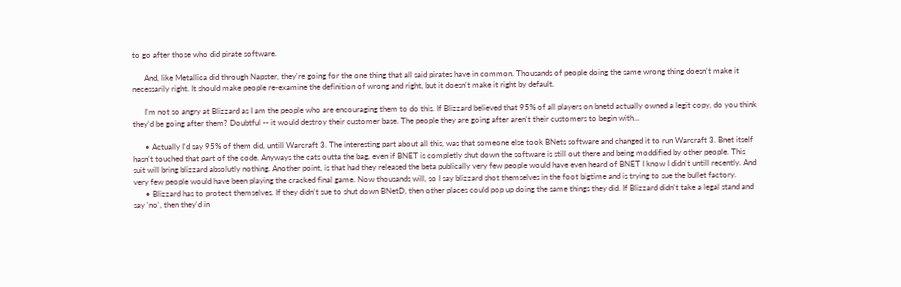to go after those who did pirate software.

      And, like Metallica did through Napster, they're going for the one thing that all said pirates have in common. Thousands of people doing the same wrong thing doesn't make it necessarily right. It should make people re-examine the definition of wrong and right, but it doesn't make it right by default.

      I'm not so angry at Blizzard as I am the people who are encouraging them to do this. If Blizzard believed that 95% of all players on bnetd actually owned a legit copy, do you think they'd be going after them? Doubtful -- it would destroy their customer base. The people they are going after aren't their customers to begin with...

      • Actually I'd say 95% of them did, untill Warcraft 3. The interesting part about all this, was that someone else took BNets software and changed it to run Warcraft 3. Bnet itself hasn't touched that part of the code. Anyways the cats outta the bag, even if BNET is completly shut down the software is still out there and being moddified by other people. This suit will bring blizzard absolutly nothing. Another point, is that had they released the beta publically very few people would have even heard of BNET I know I didn't untill recently. And very few people would have been playing the cracked final game. Now thousands will, so I say blizzard shot themselves in the foot bigtime and is trying to sue the bullet factory.
      • Blizzard has to protect themselves. If they didn't sue to shut down BNetD, then other places could pop up doing the same things they did. If Blizzard didn't take a legal stand and say 'no', then they'd in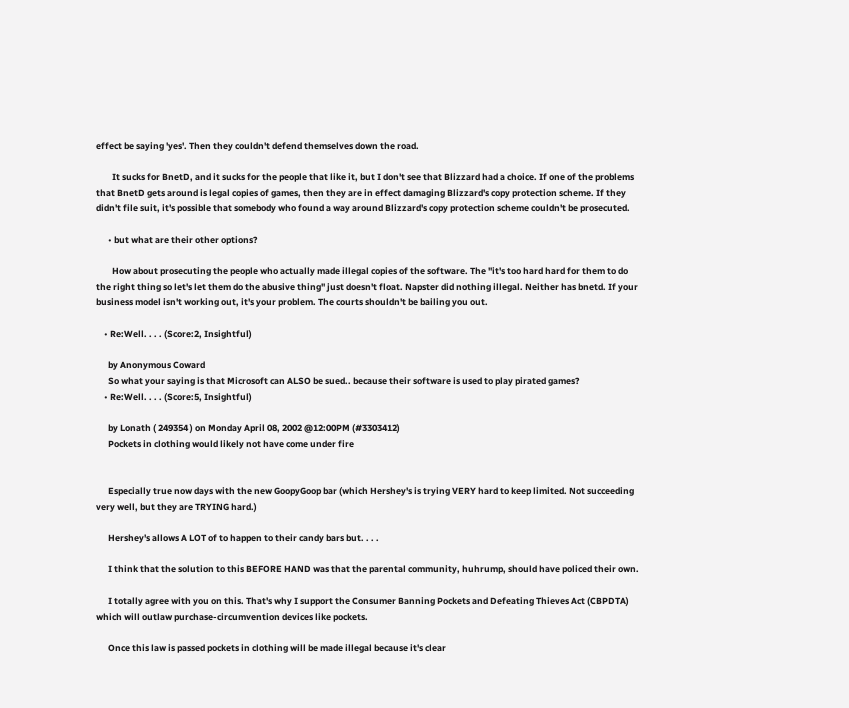effect be saying 'yes'. Then they couldn't defend themselves down the road.

        It sucks for BnetD, and it sucks for the people that like it, but I don't see that Blizzard had a choice. If one of the problems that BnetD gets around is legal copies of games, then they are in effect damaging Blizzard's copy protection scheme. If they didn't file suit, it's possible that somebody who found a way around Blizzard's copy protection scheme couldn't be prosecuted.

      • but what are their other options?

        How about prosecuting the people who actually made illegal copies of the software. The "it's too hard hard for them to do the right thing so let's let them do the abusive thing" just doesn't float. Napster did nothing illegal. Neither has bnetd. If your business model isn't working out, it's your problem. The courts shouldn't be bailing you out.

    • Re:Well. . . . (Score:2, Insightful)

      by Anonymous Coward
      So what your saying is that Microsoft can ALSO be sued.. because their software is used to play pirated games?
    • Re:Well. . . . (Score:5, Insightful)

      by Lonath ( 249354 ) on Monday April 08, 2002 @12:00PM (#3303412)
      Pockets in clothing would likely not have come under fire


      Especially true now days with the new GoopyGoop bar (which Hershey's is trying VERY hard to keep limited. Not succeeding very well, but they are TRYING hard.)

      Hershey's allows A LOT of to happen to their candy bars but. . . .

      I think that the solution to this BEFORE HAND was that the parental community, huhrump, should have policed their own.

      I totally agree with you on this. That's why I support the Consumer Banning Pockets and Defeating Thieves Act (CBPDTA) which will outlaw purchase-circumvention devices like pockets.

      Once this law is passed pockets in clothing will be made illegal because it's clear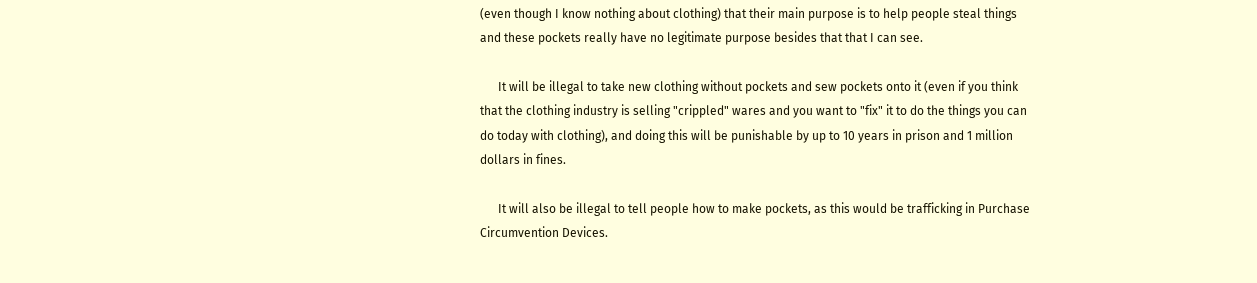(even though I know nothing about clothing) that their main purpose is to help people steal things and these pockets really have no legitimate purpose besides that that I can see.

      It will be illegal to take new clothing without pockets and sew pockets onto it (even if you think that the clothing industry is selling "crippled" wares and you want to "fix" it to do the things you can do today with clothing), and doing this will be punishable by up to 10 years in prison and 1 million dollars in fines.

      It will also be illegal to tell people how to make pockets, as this would be trafficking in Purchase Circumvention Devices.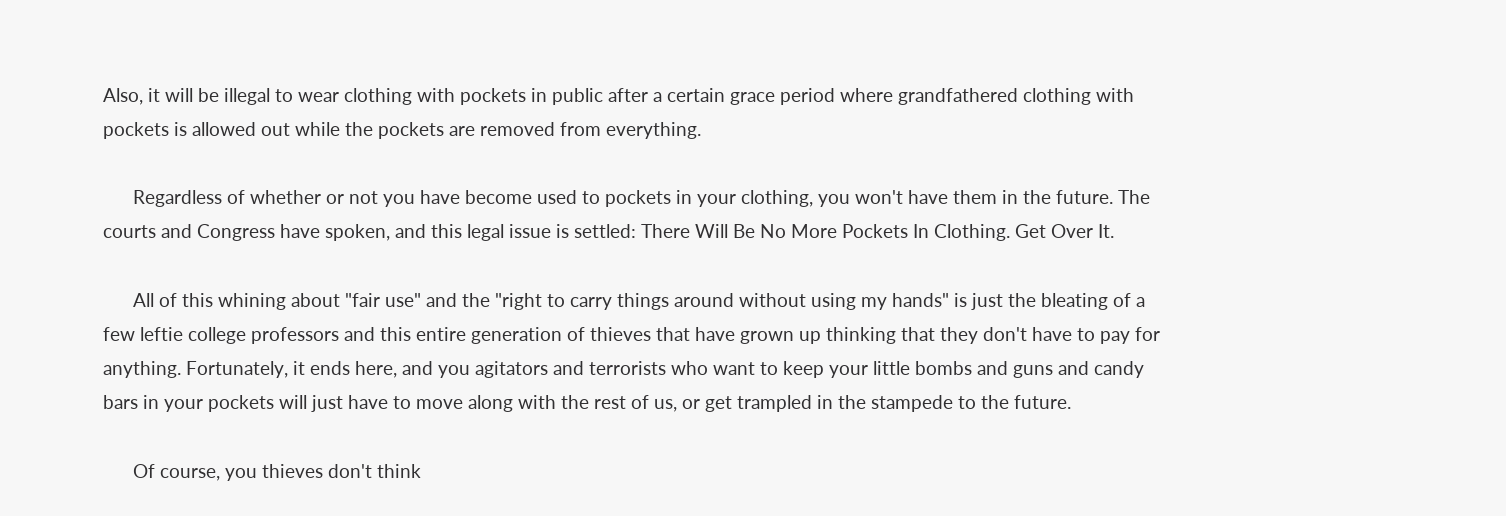Also, it will be illegal to wear clothing with pockets in public after a certain grace period where grandfathered clothing with pockets is allowed out while the pockets are removed from everything.

      Regardless of whether or not you have become used to pockets in your clothing, you won't have them in the future. The courts and Congress have spoken, and this legal issue is settled: There Will Be No More Pockets In Clothing. Get Over It.

      All of this whining about "fair use" and the "right to carry things around without using my hands" is just the bleating of a few leftie college professors and this entire generation of thieves that have grown up thinking that they don't have to pay for anything. Fortunately, it ends here, and you agitators and terrorists who want to keep your little bombs and guns and candy bars in your pockets will just have to move along with the rest of us, or get trampled in the stampede to the future.

      Of course, you thieves don't think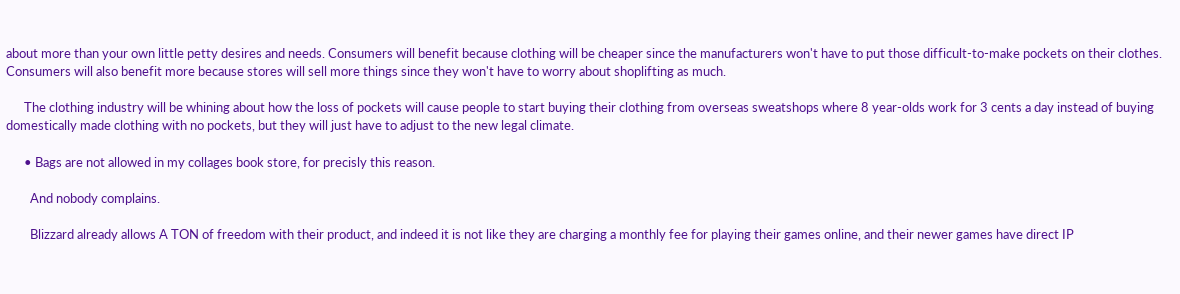about more than your own little petty desires and needs. Consumers will benefit because clothing will be cheaper since the manufacturers won't have to put those difficult-to-make pockets on their clothes. Consumers will also benefit more because stores will sell more things since they won't have to worry about shoplifting as much.

      The clothing industry will be whining about how the loss of pockets will cause people to start buying their clothing from overseas sweatshops where 8 year-olds work for 3 cents a day instead of buying domestically made clothing with no pockets, but they will just have to adjust to the new legal climate.

      • Bags are not allowed in my collages book store, for precisly this reason.

        And nobody complains.

        Blizzard already allows A TON of freedom with their product, and indeed it is not like they are charging a monthly fee for playing their games online, and their newer games have direct IP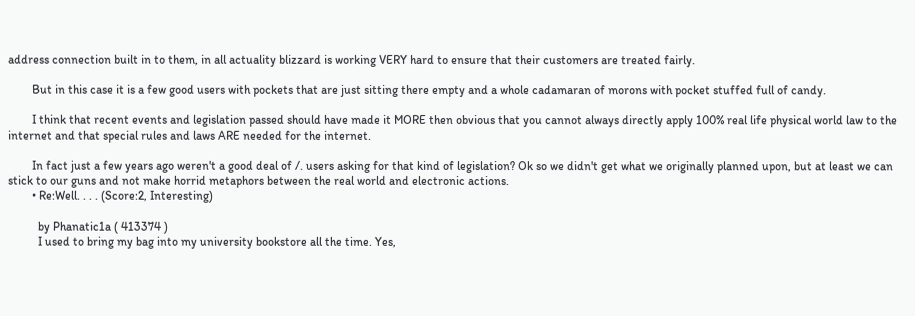address connection built in to them, in all actuality blizzard is working VERY hard to ensure that their customers are treated fairly.

        But in this case it is a few good users with pockets that are just sitting there empty and a whole cadamaran of morons with pocket stuffed full of candy.

        I think that recent events and legislation passed should have made it MORE then obvious that you cannot always directly apply 100% real life physical world law to the internet and that special rules and laws ARE needed for the internet.

        In fact just a few years ago weren't a good deal of /. users asking for that kind of legislation? Ok so we didn't get what we originally planned upon, but at least we can stick to our guns and not make horrid metaphors between the real world and electronic actions.
        • Re:Well. . . . (Score:2, Interesting)

          by Phanatic1a ( 413374 )
          I used to bring my bag into my university bookstore all the time. Yes,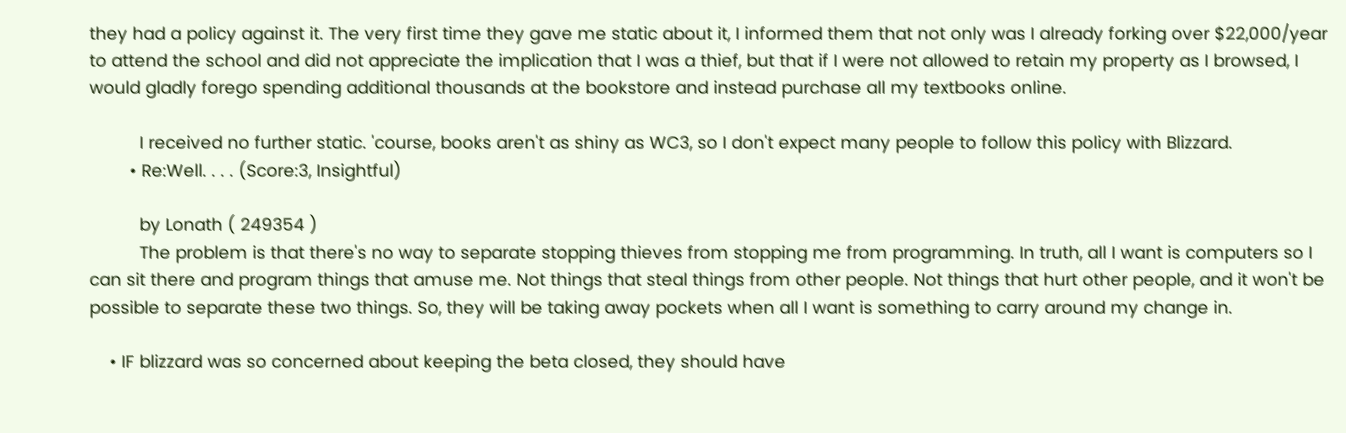they had a policy against it. The very first time they gave me static about it, I informed them that not only was I already forking over $22,000/year to attend the school and did not appreciate the implication that I was a thief, but that if I were not allowed to retain my property as I browsed, I would gladly forego spending additional thousands at the bookstore and instead purchase all my textbooks online.

          I received no further static. 'course, books aren't as shiny as WC3, so I don't expect many people to follow this policy with Blizzard.
        • Re:Well. . . . (Score:3, Insightful)

          by Lonath ( 249354 )
          The problem is that there's no way to separate stopping thieves from stopping me from programming. In truth, all I want is computers so I can sit there and program things that amuse me. Not things that steal things from other people. Not things that hurt other people, and it won't be possible to separate these two things. So, they will be taking away pockets when all I want is something to carry around my change in.

    • IF blizzard was so concerned about keeping the beta closed, they should have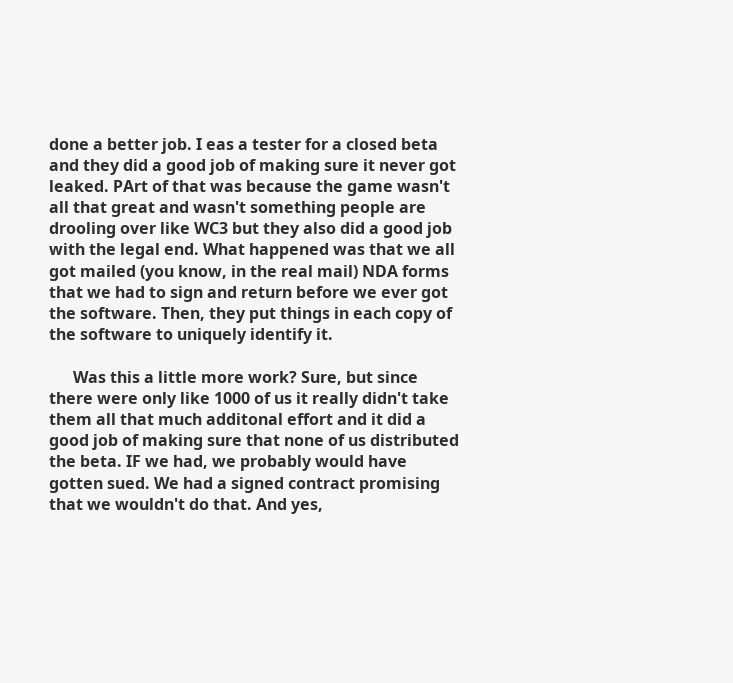done a better job. I eas a tester for a closed beta and they did a good job of making sure it never got leaked. PArt of that was because the game wasn't all that great and wasn't something people are drooling over like WC3 but they also did a good job with the legal end. What happened was that we all got mailed (you know, in the real mail) NDA forms that we had to sign and return before we ever got the software. Then, they put things in each copy of the software to uniquely identify it.

      Was this a little more work? Sure, but since there were only like 1000 of us it really didn't take them all that much additonal effort and it did a good job of making sure that none of us distributed the beta. IF we had, we probably would have gotten sued. We had a signed contract promising that we wouldn't do that. And yes,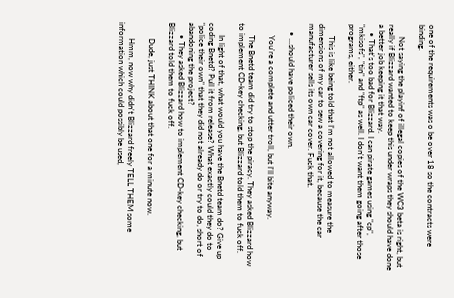one of the requirements was o be over 18 so the contracts were binding.

      Not saying the playinf of illegal copies of the WC3 beta is right, but really if Blizzard wanted to keep this under wraps they should have done a better job keeping it that way.
    • That's too bad for Blizzard. I can pirate games using "cp", "mkisofs", "tin" and "ftp" as well. I don't want them going after those programs, either.

      This is like being told that I'm not allowed to measure the dimensions of my car to sew a covering for it, because the car manufacturer sells its own car cover. Fuck that.

    • ...should have policed their own.

      You're a complete and utter troll, but I'll bite anyway.

      The Bnetd team did try to stop the piracy. They asked Blizzard how to implement CD-key checking, but Blizzard told them to fuck off.

      In light of that, what would you have the Bnetd team do? Give up coding Bnetd? Pull it from release? What exactly could they do to "police their own" that they did not already do or try to do, short of abandoning the project?
      • They asked Blizzard how to implement CD-key checking, but Blizzard told them to fuck off.

        Dude, just THINK about that one for a minute now.

        Hmm, now why didn't Blizzard freely TELL THEM some information which could possibly be used,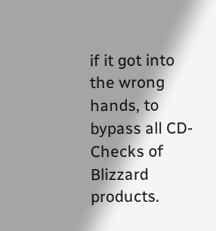if it got into the wrong hands, to bypass all CD-Checks of Blizzard products.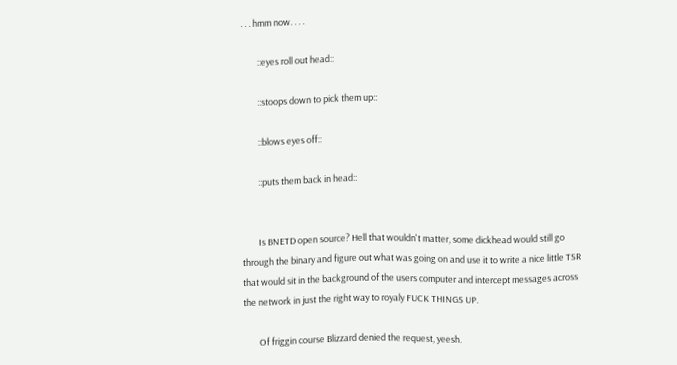. . . hmm now. . . .

        ::eyes roll out head::

        ::stoops down to pick them up::

        ::blows eyes off::

        ::puts them back in head::


        Is BNETD open source? Hell that wouldn't matter, some dickhead would still go through the binary and figure out what was going on and use it to write a nice little TSR that would sit in the background of the users computer and intercept messages across the network in just the right way to royaly FUCK THINGS UP.

        Of friggin course Blizzard denied the request, yeesh.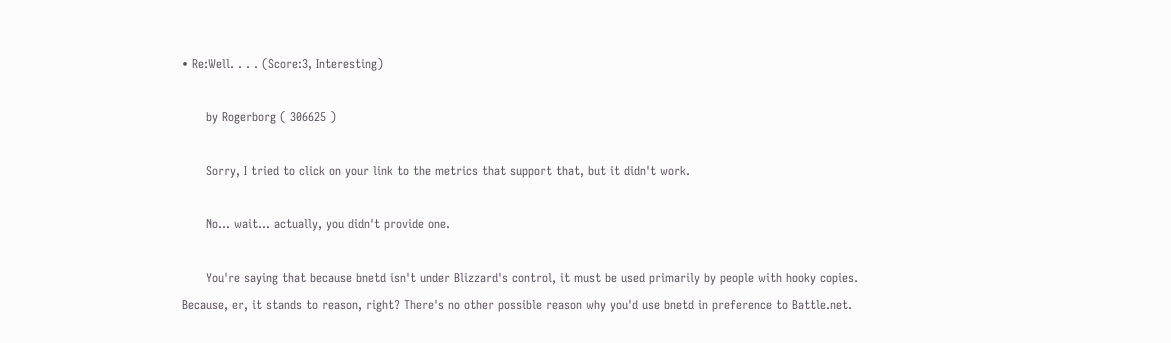• Re:Well. . . . (Score:3, Interesting)

      by Rogerborg ( 306625 )

      Sorry, I tried to click on your link to the metrics that support that, but it didn't work.

      No... wait... actually, you didn't provide one.

      You're saying that because bnetd isn't under Blizzard's control, it must be used primarily by people with hooky copies. Because, er, it stands to reason, right? There's no other possible reason why you'd use bnetd in preference to Battle.net.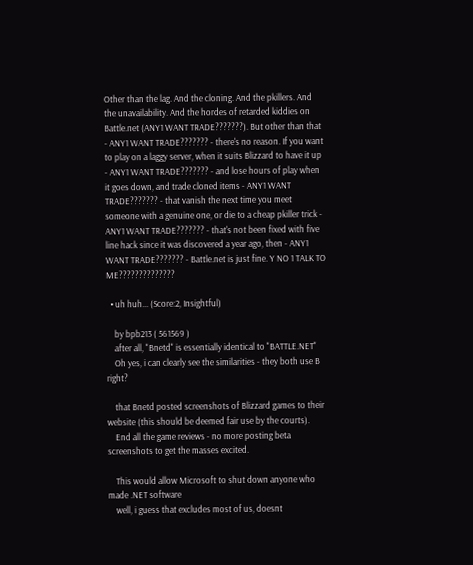Other than the lag. And the cloning. And the pkillers. And the unavailability. And the hordes of retarded kiddies on Battle.net (ANY1 WANT TRADE???????). But other than that - ANY1 WANT TRADE??????? - there's no reason. If you want to play on a laggy server, when it suits Blizzard to have it up - ANY1 WANT TRADE??????? - and lose hours of play when it goes down, and trade cloned items - ANY1 WANT TRADE??????? - that vanish the next time you meet someone with a genuine one, or die to a cheap pkiller trick - ANY1 WANT TRADE??????? - that's not been fixed with five line hack since it was discovered a year ago, then - ANY1 WANT TRADE??????? - Battle.net is just fine. Y NO 1 TALK TO ME??????????????

  • uh huh... (Score:2, Insightful)

    by bpb213 ( 561569 )
    after all, "Bnetd" is essentially identical to "BATTLE.NET"
    Oh yes, i can clearly see the similarities - they both use B right?

    that Bnetd posted screenshots of Blizzard games to their website (this should be deemed fair use by the courts).
    End all the game reviews - no more posting beta screenshots to get the masses excited.

    This would allow Microsoft to shut down anyone who made .NET software
    well, i guess that excludes most of us, doesnt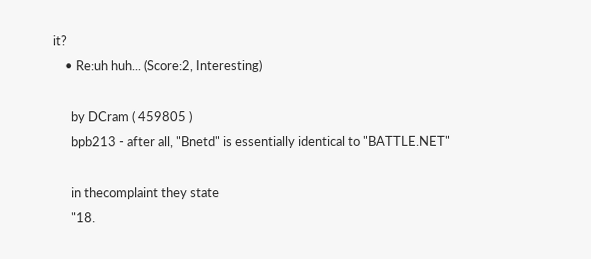it?
    • Re:uh huh... (Score:2, Interesting)

      by DCram ( 459805 )
      bpb213 - after all, "Bnetd" is essentially identical to "BATTLE.NET"

      in thecomplaint they state
      "18.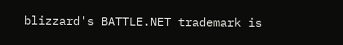blizzard's BATTLE.NET trademark is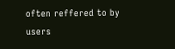often reffered to by users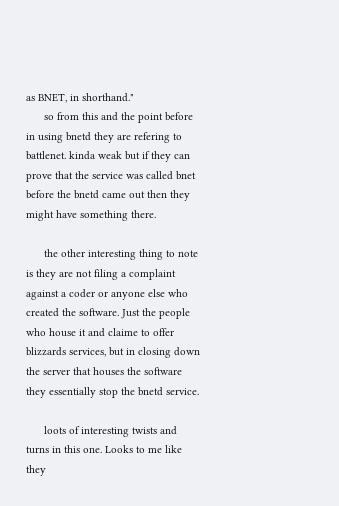as BNET, in shorthand."
      so from this and the point before in using bnetd they are refering to battlenet. kinda weak but if they can prove that the service was called bnet before the bnetd came out then they might have something there.

      the other interesting thing to note is they are not filing a complaint against a coder or anyone else who created the software. Just the people who house it and claime to offer blizzards services, but in closing down the server that houses the software they essentially stop the bnetd service.

      loots of interesting twists and turns in this one. Looks to me like they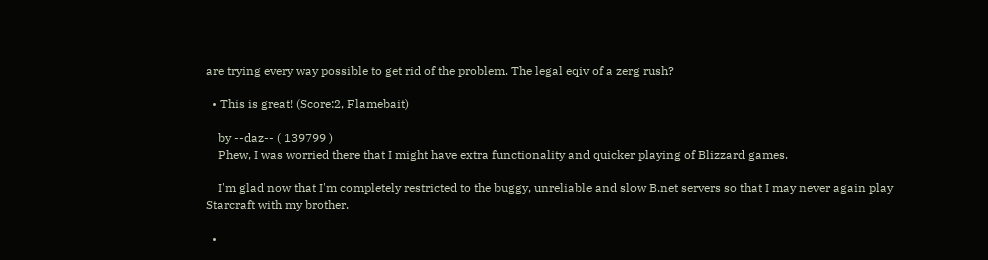are trying every way possible to get rid of the problem. The legal eqiv of a zerg rush?

  • This is great! (Score:2, Flamebait)

    by --daz-- ( 139799 )
    Phew, I was worried there that I might have extra functionality and quicker playing of Blizzard games.

    I'm glad now that I'm completely restricted to the buggy, unreliable and slow B.net servers so that I may never again play Starcraft with my brother.

  •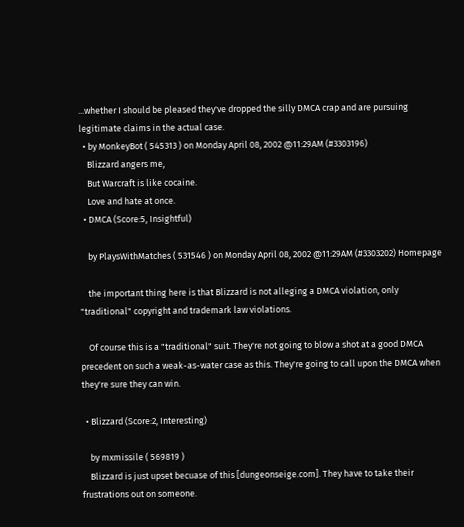...whether I should be pleased they've dropped the silly DMCA crap and are pursuing legitimate claims in the actual case.
  • by MonkeyBot ( 545313 ) on Monday April 08, 2002 @11:29AM (#3303196)
    Blizzard angers me,
    But Warcraft is like cocaine.
    Love and hate at once.
  • DMCA (Score:5, Insightful)

    by PlaysWithMatches ( 531546 ) on Monday April 08, 2002 @11:29AM (#3303202) Homepage

    the important thing here is that Blizzard is not alleging a DMCA violation, only "traditional" copyright and trademark law violations.

    Of course this is a "traditional" suit. They're not going to blow a shot at a good DMCA precedent on such a weak-as-water case as this. They're going to call upon the DMCA when they're sure they can win.

  • Blizzard (Score:2, Interesting)

    by mxmissile ( 569819 )
    Blizzard is just upset becuase of this [dungeonseige.com]. They have to take their frustrations out on someone.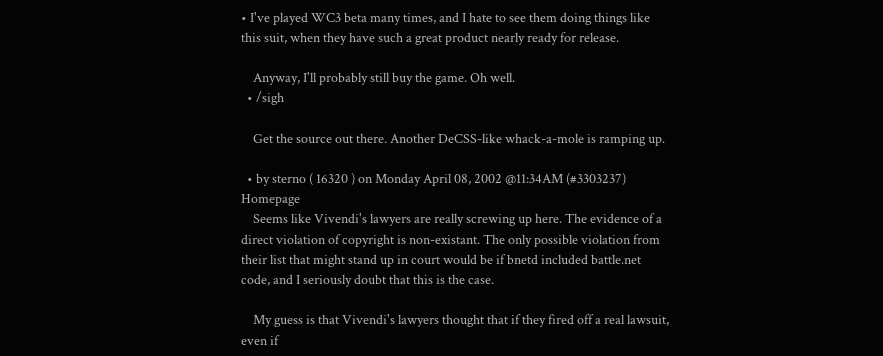• I've played WC3 beta many times, and I hate to see them doing things like this suit, when they have such a great product nearly ready for release.

    Anyway, I'll probably still buy the game. Oh well.
  • /sigh

    Get the source out there. Another DeCSS-like whack-a-mole is ramping up.

  • by sterno ( 16320 ) on Monday April 08, 2002 @11:34AM (#3303237) Homepage
    Seems like Vivendi's lawyers are really screwing up here. The evidence of a direct violation of copyright is non-existant. The only possible violation from their list that might stand up in court would be if bnetd included battle.net code, and I seriously doubt that this is the case.

    My guess is that Vivendi's lawyers thought that if they fired off a real lawsuit, even if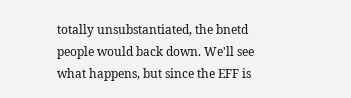totally unsubstantiated, the bnetd people would back down. We'll see what happens, but since the EFF is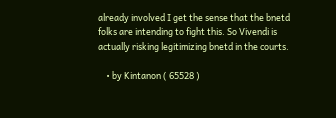already involved I get the sense that the bnetd folks are intending to fight this. So Vivendi is actually risking legitimizing bnetd in the courts.

    • by Kintanon ( 65528 )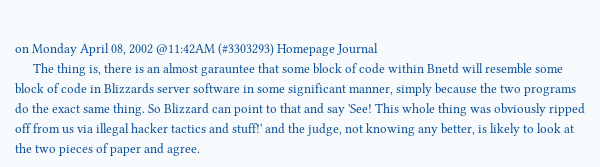on Monday April 08, 2002 @11:42AM (#3303293) Homepage Journal
      The thing is, there is an almost garauntee that some block of code within Bnetd will resemble some block of code in Blizzards server software in some significant manner, simply because the two programs do the exact same thing. So Blizzard can point to that and say 'See! This whole thing was obviously ripped off from us via illegal hacker tactics and stuff!' and the judge, not knowing any better, is likely to look at the two pieces of paper and agree.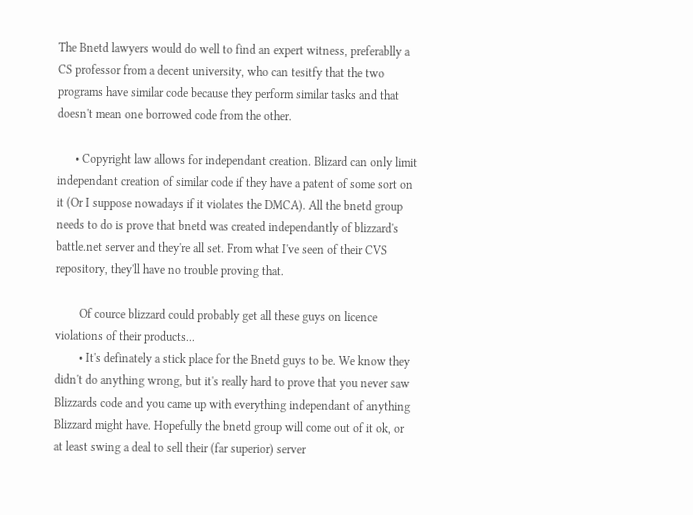The Bnetd lawyers would do well to find an expert witness, preferablly a CS professor from a decent university, who can tesitfy that the two programs have similar code because they perform similar tasks and that doesn't mean one borrowed code from the other.

      • Copyright law allows for independant creation. Blizard can only limit independant creation of similar code if they have a patent of some sort on it (Or I suppose nowadays if it violates the DMCA). All the bnetd group needs to do is prove that bnetd was created independantly of blizzard's battle.net server and they're all set. From what I've seen of their CVS repository, they'll have no trouble proving that.

        Of cource blizzard could probably get all these guys on licence violations of their products...
        • It's definately a stick place for the Bnetd guys to be. We know they didn't do anything wrong, but it's really hard to prove that you never saw Blizzards code and you came up with everything independant of anything Blizzard might have. Hopefully the bnetd group will come out of it ok, or at least swing a deal to sell their (far superior) server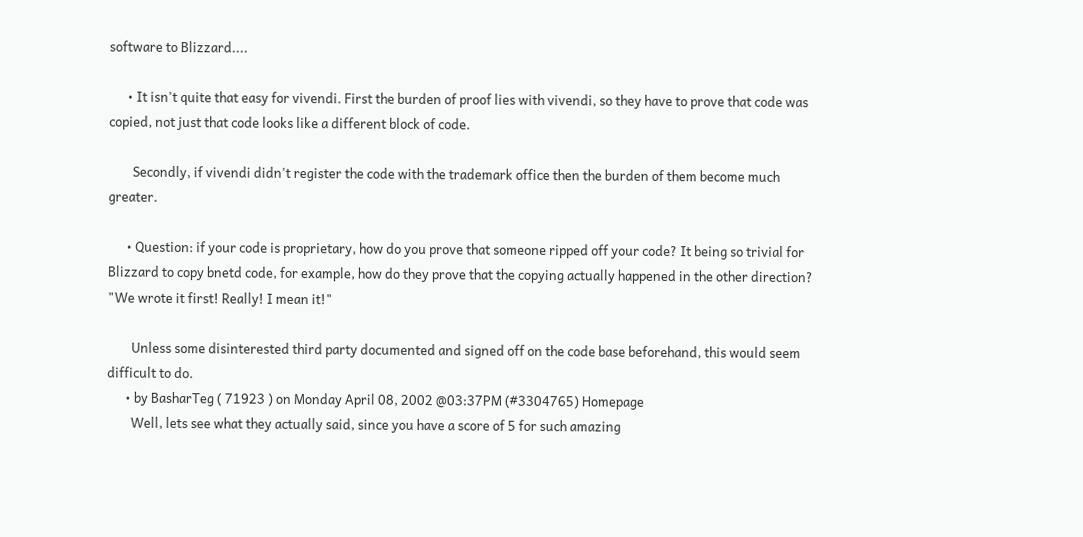software to Blizzard....

      • It isn't quite that easy for vivendi. First the burden of proof lies with vivendi, so they have to prove that code was copied, not just that code looks like a different block of code.

        Secondly, if vivendi didn't register the code with the trademark office then the burden of them become much greater.

      • Question: if your code is proprietary, how do you prove that someone ripped off your code? It being so trivial for Blizzard to copy bnetd code, for example, how do they prove that the copying actually happened in the other direction? "We wrote it first! Really! I mean it!"

        Unless some disinterested third party documented and signed off on the code base beforehand, this would seem difficult to do.
      • by BasharTeg ( 71923 ) on Monday April 08, 2002 @03:37PM (#3304765) Homepage
        Well, lets see what they actually said, since you have a score of 5 for such amazing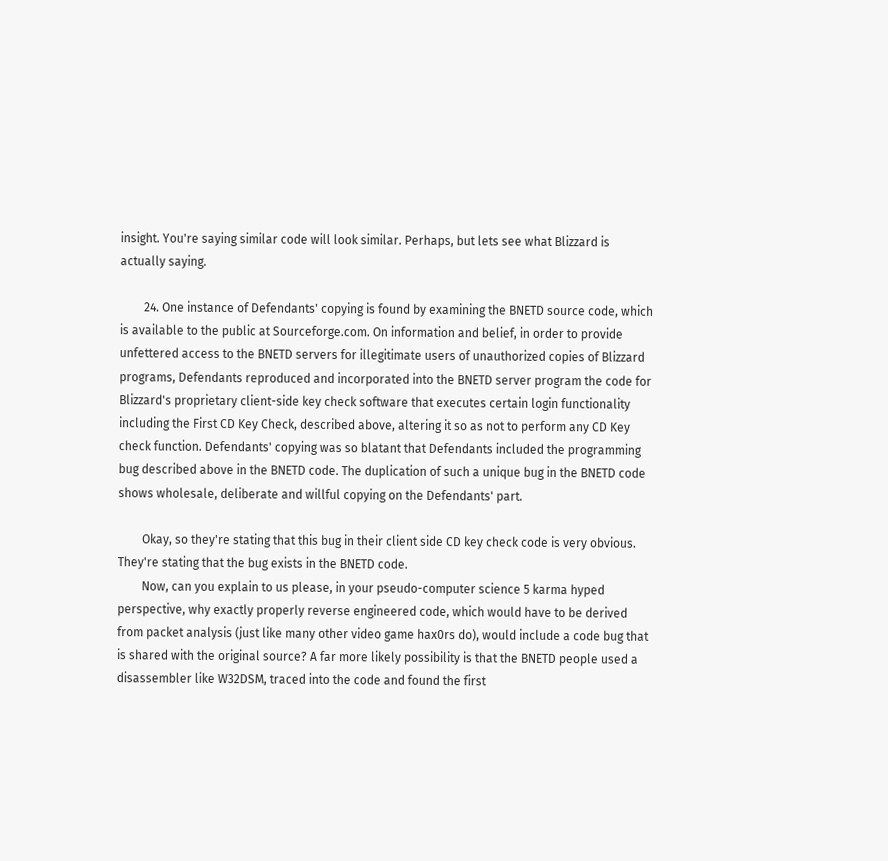insight. You're saying similar code will look similar. Perhaps, but lets see what Blizzard is actually saying.

        24. One instance of Defendants' copying is found by examining the BNETD source code, which is available to the public at Sourceforge.com. On information and belief, in order to provide unfettered access to the BNETD servers for illegitimate users of unauthorized copies of Blizzard programs, Defendants reproduced and incorporated into the BNETD server program the code for Blizzard's proprietary client-side key check software that executes certain login functionality including the First CD Key Check, described above, altering it so as not to perform any CD Key check function. Defendants' copying was so blatant that Defendants included the programming bug described above in the BNETD code. The duplication of such a unique bug in the BNETD code shows wholesale, deliberate and willful copying on the Defendants' part.

        Okay, so they're stating that this bug in their client side CD key check code is very obvious. They're stating that the bug exists in the BNETD code.
        Now, can you explain to us please, in your pseudo-computer science 5 karma hyped perspective, why exactly properly reverse engineered code, which would have to be derived from packet analysis (just like many other video game hax0rs do), would include a code bug that is shared with the original source? A far more likely possibility is that the BNETD people used a disassembler like W32DSM, traced into the code and found the first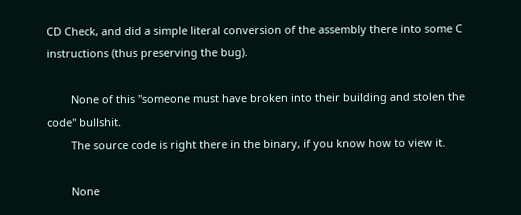CD Check, and did a simple literal conversion of the assembly there into some C instructions (thus preserving the bug).

        None of this "someone must have broken into their building and stolen the code" bullshit.
        The source code is right there in the binary, if you know how to view it.

        None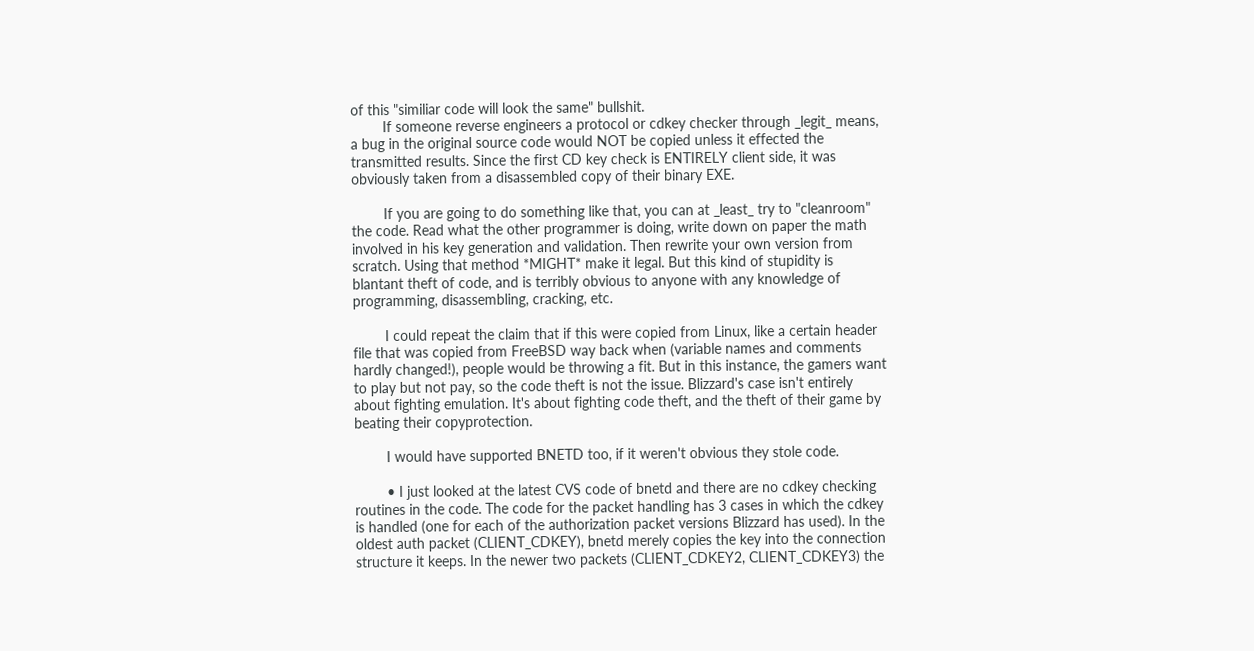of this "similiar code will look the same" bullshit.
        If someone reverse engineers a protocol or cdkey checker through _legit_ means, a bug in the original source code would NOT be copied unless it effected the transmitted results. Since the first CD key check is ENTIRELY client side, it was obviously taken from a disassembled copy of their binary EXE.

        If you are going to do something like that, you can at _least_ try to "cleanroom" the code. Read what the other programmer is doing, write down on paper the math involved in his key generation and validation. Then rewrite your own version from scratch. Using that method *MIGHT* make it legal. But this kind of stupidity is blantant theft of code, and is terribly obvious to anyone with any knowledge of programming, disassembling, cracking, etc.

        I could repeat the claim that if this were copied from Linux, like a certain header file that was copied from FreeBSD way back when (variable names and comments hardly changed!), people would be throwing a fit. But in this instance, the gamers want to play but not pay, so the code theft is not the issue. Blizzard's case isn't entirely about fighting emulation. It's about fighting code theft, and the theft of their game by beating their copyprotection.

        I would have supported BNETD too, if it weren't obvious they stole code.

        • I just looked at the latest CVS code of bnetd and there are no cdkey checking routines in the code. The code for the packet handling has 3 cases in which the cdkey is handled (one for each of the authorization packet versions Blizzard has used). In the oldest auth packet (CLIENT_CDKEY), bnetd merely copies the key into the connection structure it keeps. In the newer two packets (CLIENT_CDKEY2, CLIENT_CDKEY3) the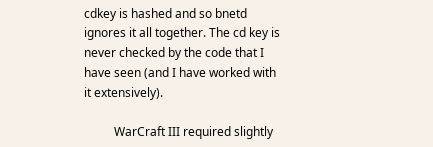cdkey is hashed and so bnetd ignores it all together. The cd key is never checked by the code that I have seen (and I have worked with it extensively).

          WarCraft III required slightly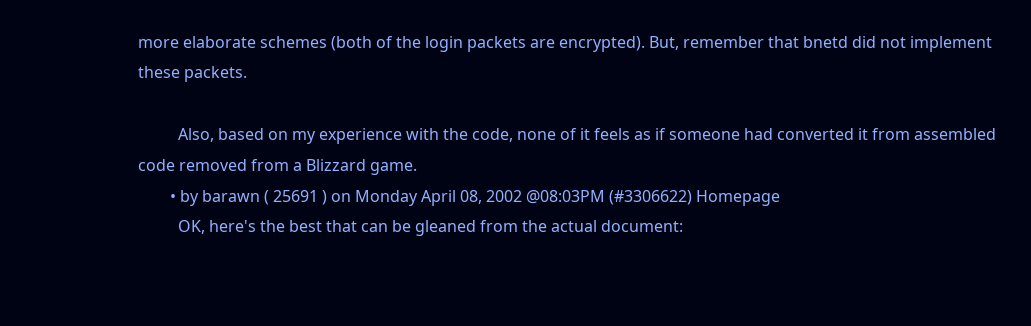more elaborate schemes (both of the login packets are encrypted). But, remember that bnetd did not implement these packets.

          Also, based on my experience with the code, none of it feels as if someone had converted it from assembled code removed from a Blizzard game.
        • by barawn ( 25691 ) on Monday April 08, 2002 @08:03PM (#3306622) Homepage
          OK, here's the best that can be gleaned from the actual document: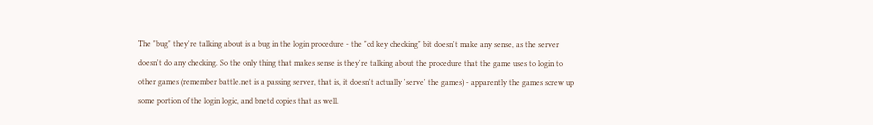The "bug" they're talking about is a bug in the login procedure - the "cd key checking" bit doesn't make any sense, as the server doesn't do any checking. So the only thing that makes sense is they're talking about the procedure that the game uses to login to other games (remember battle.net is a passing server, that is, it doesn't actually 'serve' the games) - apparently the games screw up some portion of the login logic, and bnetd copies that as well.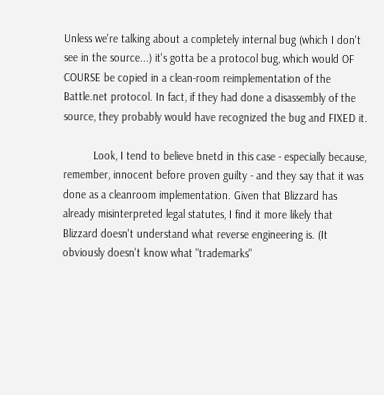Unless we're talking about a completely internal bug (which I don't see in the source...) it's gotta be a protocol bug, which would OF COURSE be copied in a clean-room reimplementation of the Battle.net protocol. In fact, if they had done a disassembly of the source, they probably would have recognized the bug and FIXED it.

          Look, I tend to believe bnetd in this case - especially because, remember, innocent before proven guilty - and they say that it was done as a cleanroom implementation. Given that Blizzard has already misinterpreted legal statutes, I find it more likely that Blizzard doesn't understand what reverse engineering is. (It obviously doesn't know what "trademarks"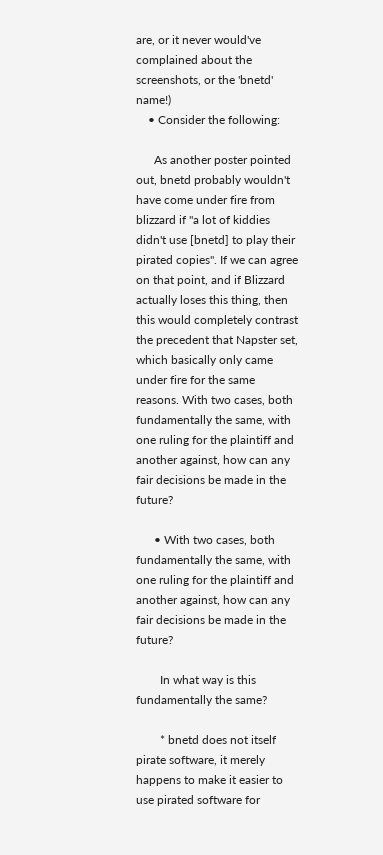are, or it never would've complained about the screenshots, or the 'bnetd' name!)
    • Consider the following:

      As another poster pointed out, bnetd probably wouldn't have come under fire from blizzard if "a lot of kiddies didn't use [bnetd] to play their pirated copies". If we can agree on that point, and if Blizzard actually loses this thing, then this would completely contrast the precedent that Napster set, which basically only came under fire for the same reasons. With two cases, both fundamentally the same, with one ruling for the plaintiff and another against, how can any fair decisions be made in the future?

      • With two cases, both fundamentally the same, with one ruling for the plaintiff and another against, how can any fair decisions be made in the future?

        In what way is this fundamentally the same?

        * bnetd does not itself pirate software, it merely happens to make it easier to use pirated software for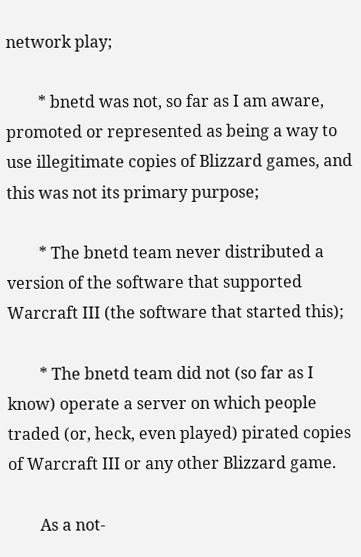network play;

        * bnetd was not, so far as I am aware, promoted or represented as being a way to use illegitimate copies of Blizzard games, and this was not its primary purpose;

        * The bnetd team never distributed a version of the software that supported Warcraft III (the software that started this);

        * The bnetd team did not (so far as I know) operate a server on which people traded (or, heck, even played) pirated copies of Warcraft III or any other Blizzard game.

        As a not-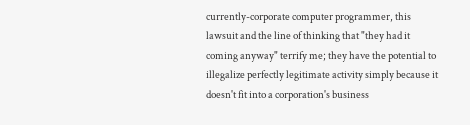currently-corporate computer programmer, this lawsuit and the line of thinking that "they had it coming anyway" terrify me; they have the potential to illegalize perfectly legitimate activity simply because it doesn't fit into a corporation's business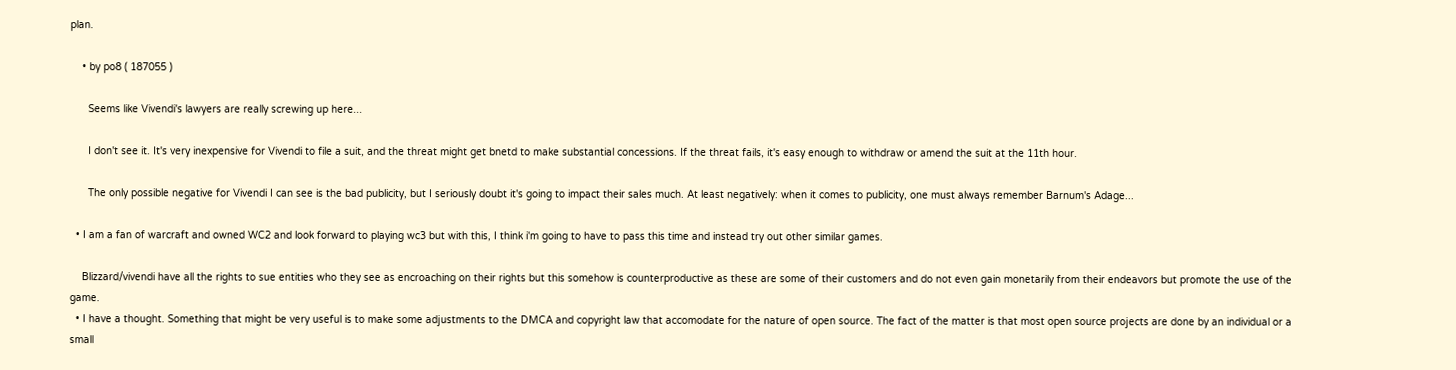plan.

    • by po8 ( 187055 )

      Seems like Vivendi's lawyers are really screwing up here...

      I don't see it. It's very inexpensive for Vivendi to file a suit, and the threat might get bnetd to make substantial concessions. If the threat fails, it's easy enough to withdraw or amend the suit at the 11th hour.

      The only possible negative for Vivendi I can see is the bad publicity, but I seriously doubt it's going to impact their sales much. At least negatively: when it comes to publicity, one must always remember Barnum's Adage...

  • I am a fan of warcraft and owned WC2 and look forward to playing wc3 but with this, I think i'm going to have to pass this time and instead try out other similar games.

    Blizzard/vivendi have all the rights to sue entities who they see as encroaching on their rights but this somehow is counterproductive as these are some of their customers and do not even gain monetarily from their endeavors but promote the use of the game.
  • I have a thought. Something that might be very useful is to make some adjustments to the DMCA and copyright law that accomodate for the nature of open source. The fact of the matter is that most open source projects are done by an individual or a small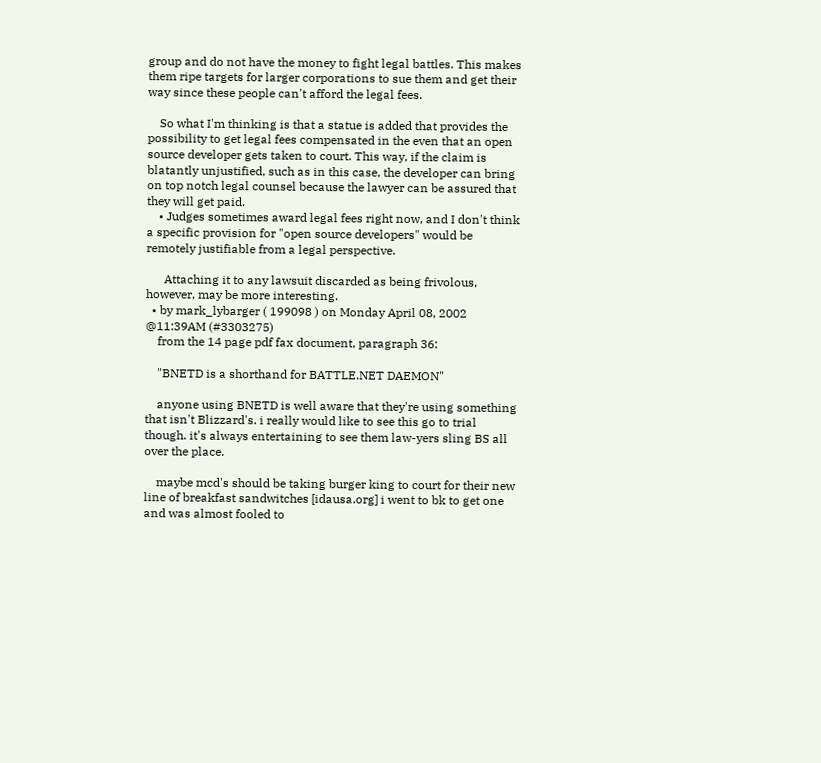group and do not have the money to fight legal battles. This makes them ripe targets for larger corporations to sue them and get their way since these people can't afford the legal fees.

    So what I'm thinking is that a statue is added that provides the possibility to get legal fees compensated in the even that an open source developer gets taken to court. This way, if the claim is blatantly unjustified, such as in this case, the developer can bring on top notch legal counsel because the lawyer can be assured that they will get paid.
    • Judges sometimes award legal fees right now, and I don't think a specific provision for "open source developers" would be remotely justifiable from a legal perspective.

      Attaching it to any lawsuit discarded as being frivolous, however, may be more interesting.
  • by mark_lybarger ( 199098 ) on Monday April 08, 2002 @11:39AM (#3303275)
    from the 14 page pdf fax document, paragraph 36:

    "BNETD is a shorthand for BATTLE.NET DAEMON"

    anyone using BNETD is well aware that they're using something that isn't Blizzard's. i really would like to see this go to trial though. it's always entertaining to see them law-yers sling BS all over the place.

    maybe mcd's should be taking burger king to court for their new line of breakfast sandwitches [idausa.org] i went to bk to get one and was almost fooled to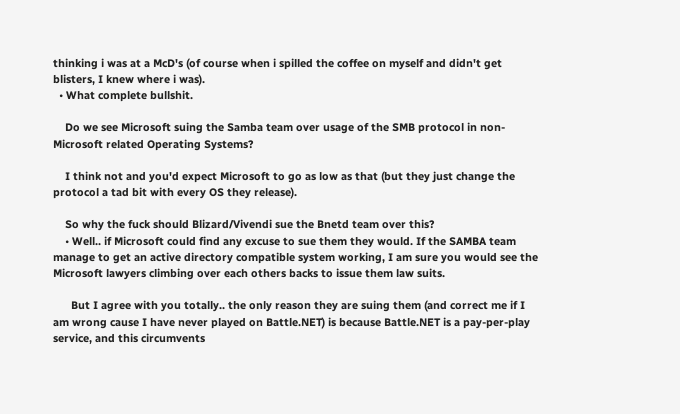thinking i was at a McD's (of course when i spilled the coffee on myself and didn't get blisters, I knew where i was).
  • What complete bullshit.

    Do we see Microsoft suing the Samba team over usage of the SMB protocol in non-Microsoft related Operating Systems?

    I think not and you'd expect Microsoft to go as low as that (but they just change the protocol a tad bit with every OS they release).

    So why the fuck should Blizard/Vivendi sue the Bnetd team over this?
    • Well.. if Microsoft could find any excuse to sue them they would. If the SAMBA team manage to get an active directory compatible system working, I am sure you would see the Microsoft lawyers climbing over each others backs to issue them law suits.

      But I agree with you totally.. the only reason they are suing them (and correct me if I am wrong cause I have never played on Battle.NET) is because Battle.NET is a pay-per-play service, and this circumvents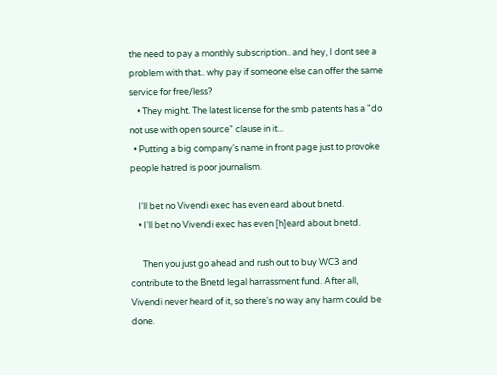the need to pay a monthly subscription.. and hey, I dont see a problem with that.. why pay if someone else can offer the same service for free/less?
    • They might. The latest license for the smb patents has a "do not use with open source" clause in it...
  • Putting a big company's name in front page just to provoke people hatred is poor journalism.

    I'll bet no Vivendi exec has even eard about bnetd.
    • I'll bet no Vivendi exec has even [h]eard about bnetd.

      Then you just go ahead and rush out to buy WC3 and contribute to the Bnetd legal harrassment fund. After all, Vivendi never heard of it, so there's no way any harm could be done.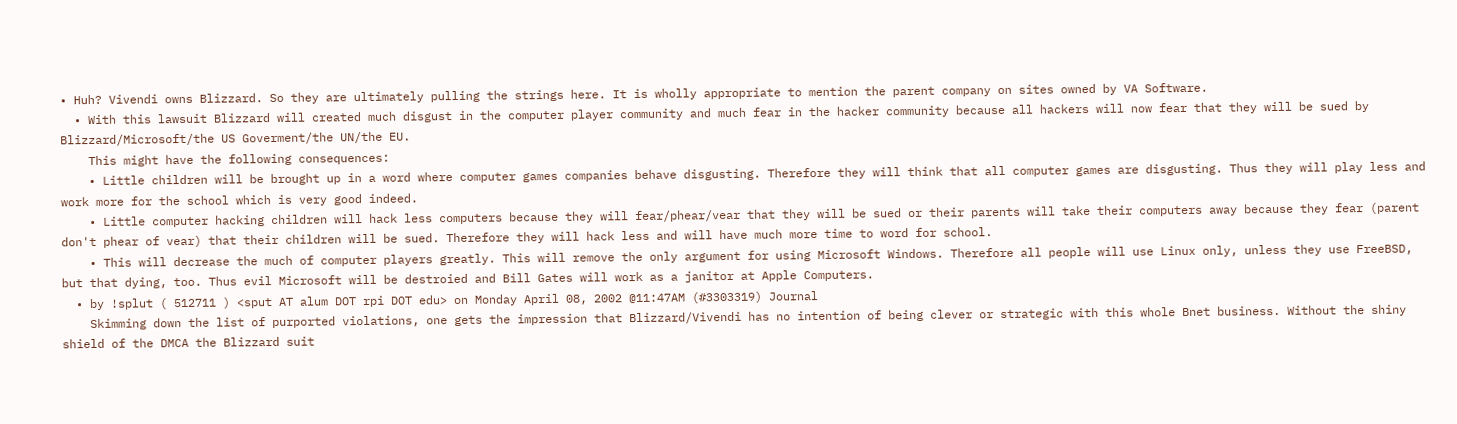• Huh? Vivendi owns Blizzard. So they are ultimately pulling the strings here. It is wholly appropriate to mention the parent company on sites owned by VA Software.
  • With this lawsuit Blizzard will created much disgust in the computer player community and much fear in the hacker community because all hackers will now fear that they will be sued by Blizzard/Microsoft/the US Goverment/the UN/the EU.
    This might have the following consequences:
    • Little children will be brought up in a word where computer games companies behave disgusting. Therefore they will think that all computer games are disgusting. Thus they will play less and work more for the school which is very good indeed.
    • Little computer hacking children will hack less computers because they will fear/phear/vear that they will be sued or their parents will take their computers away because they fear (parent don't phear of vear) that their children will be sued. Therefore they will hack less and will have much more time to word for school.
    • This will decrease the much of computer players greatly. This will remove the only argument for using Microsoft Windows. Therefore all people will use Linux only, unless they use FreeBSD, but that dying, too. Thus evil Microsoft will be destroied and Bill Gates will work as a janitor at Apple Computers.
  • by !splut ( 512711 ) <sput AT alum DOT rpi DOT edu> on Monday April 08, 2002 @11:47AM (#3303319) Journal
    Skimming down the list of purported violations, one gets the impression that Blizzard/Vivendi has no intention of being clever or strategic with this whole Bnet business. Without the shiny shield of the DMCA the Blizzard suit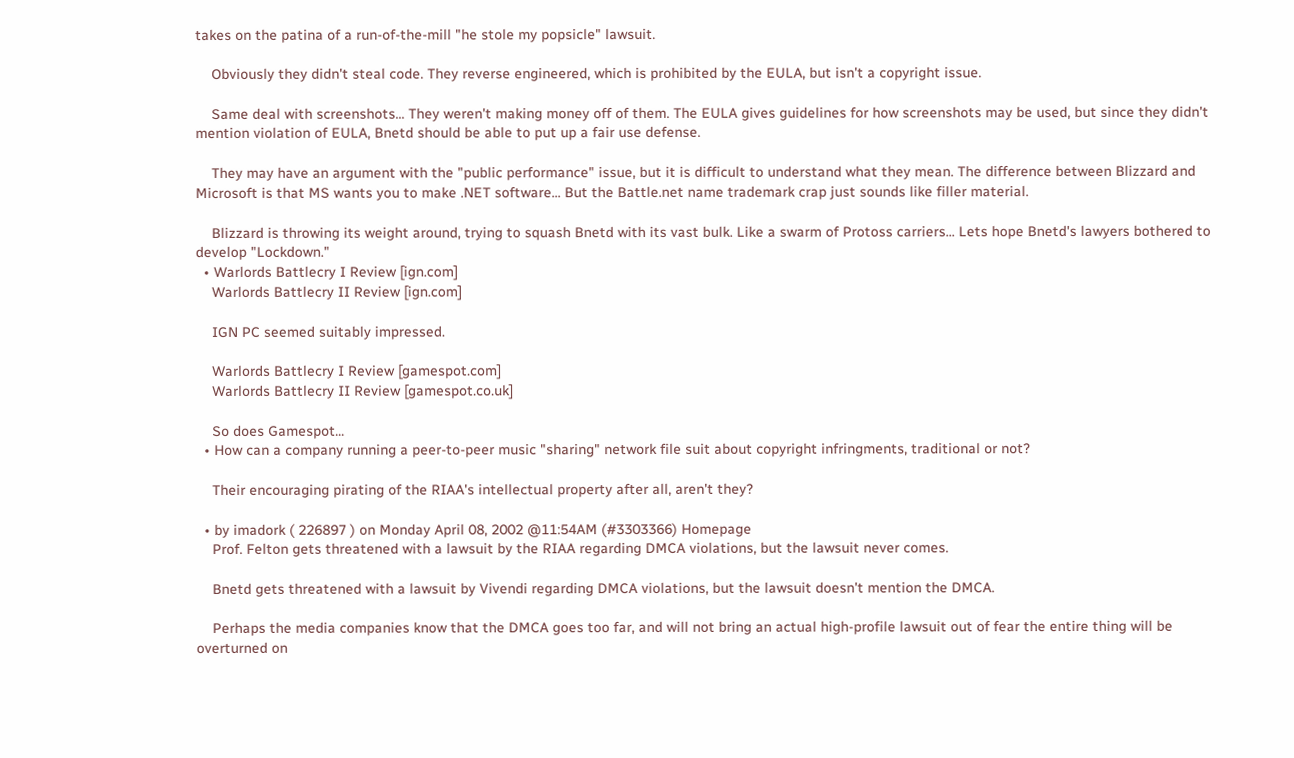takes on the patina of a run-of-the-mill "he stole my popsicle" lawsuit.

    Obviously they didn't steal code. They reverse engineered, which is prohibited by the EULA, but isn't a copyright issue.

    Same deal with screenshots... They weren't making money off of them. The EULA gives guidelines for how screenshots may be used, but since they didn't mention violation of EULA, Bnetd should be able to put up a fair use defense.

    They may have an argument with the "public performance" issue, but it is difficult to understand what they mean. The difference between Blizzard and Microsoft is that MS wants you to make .NET software... But the Battle.net name trademark crap just sounds like filler material.

    Blizzard is throwing its weight around, trying to squash Bnetd with its vast bulk. Like a swarm of Protoss carriers... Lets hope Bnetd's lawyers bothered to develop "Lockdown."
  • Warlords Battlecry I Review [ign.com]
    Warlords Battlecry II Review [ign.com]

    IGN PC seemed suitably impressed.

    Warlords Battlecry I Review [gamespot.com]
    Warlords Battlecry II Review [gamespot.co.uk]

    So does Gamespot...
  • How can a company running a peer-to-peer music "sharing" network file suit about copyright infringments, traditional or not?

    Their encouraging pirating of the RIAA's intellectual property after all, aren't they?

  • by imadork ( 226897 ) on Monday April 08, 2002 @11:54AM (#3303366) Homepage
    Prof. Felton gets threatened with a lawsuit by the RIAA regarding DMCA violations, but the lawsuit never comes.

    Bnetd gets threatened with a lawsuit by Vivendi regarding DMCA violations, but the lawsuit doesn't mention the DMCA.

    Perhaps the media companies know that the DMCA goes too far, and will not bring an actual high-profile lawsuit out of fear the entire thing will be overturned on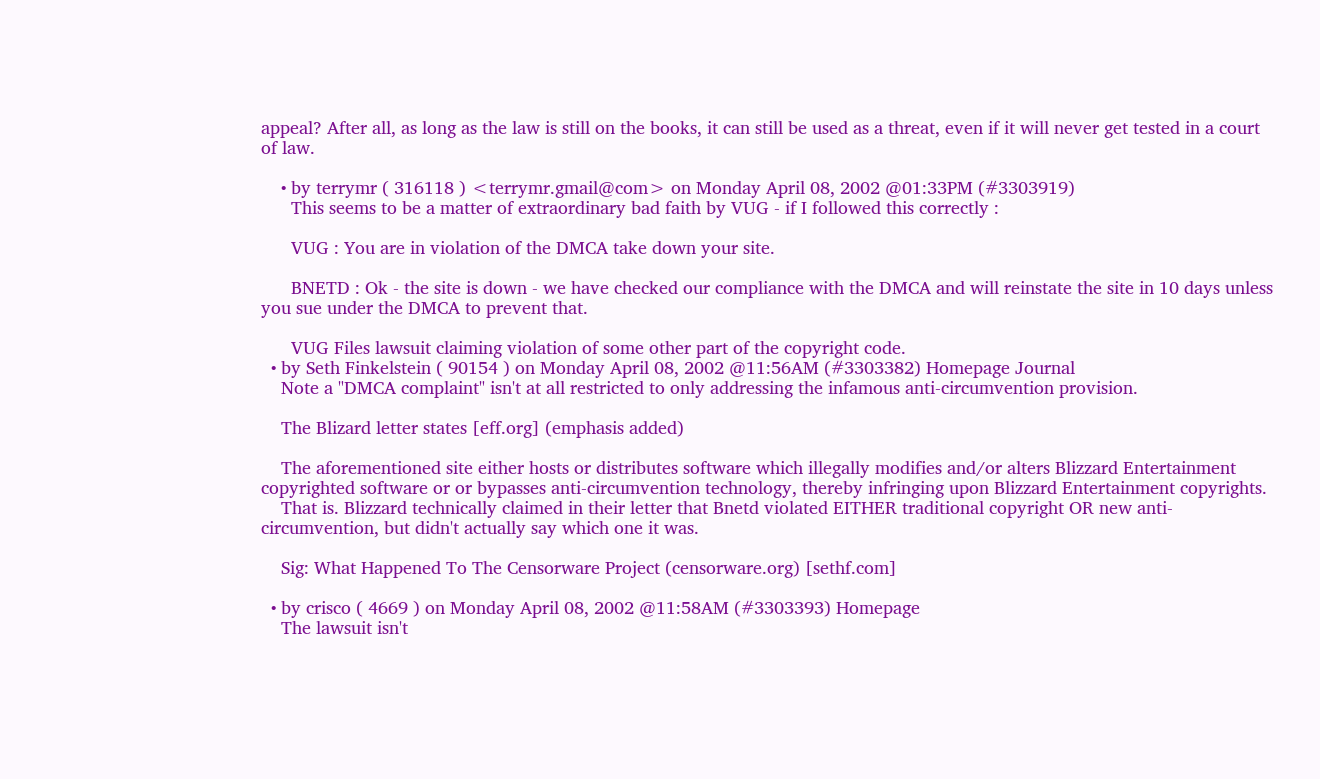appeal? After all, as long as the law is still on the books, it can still be used as a threat, even if it will never get tested in a court of law.

    • by terrymr ( 316118 ) <terrymr.gmail@com> on Monday April 08, 2002 @01:33PM (#3303919)
      This seems to be a matter of extraordinary bad faith by VUG - if I followed this correctly :

      VUG : You are in violation of the DMCA take down your site.

      BNETD : Ok - the site is down - we have checked our compliance with the DMCA and will reinstate the site in 10 days unless you sue under the DMCA to prevent that.

      VUG Files lawsuit claiming violation of some other part of the copyright code.
  • by Seth Finkelstein ( 90154 ) on Monday April 08, 2002 @11:56AM (#3303382) Homepage Journal
    Note a "DMCA complaint" isn't at all restricted to only addressing the infamous anti-circumvention provision.

    The Blizard letter states [eff.org] (emphasis added)

    The aforementioned site either hosts or distributes software which illegally modifies and/or alters Blizzard Entertainment copyrighted software or or bypasses anti-circumvention technology, thereby infringing upon Blizzard Entertainment copyrights.
    That is. Blizzard technically claimed in their letter that Bnetd violated EITHER traditional copyright OR new anti-circumvention, but didn't actually say which one it was.

    Sig: What Happened To The Censorware Project (censorware.org) [sethf.com]

  • by crisco ( 4669 ) on Monday April 08, 2002 @11:58AM (#3303393) Homepage
    The lawsuit isn't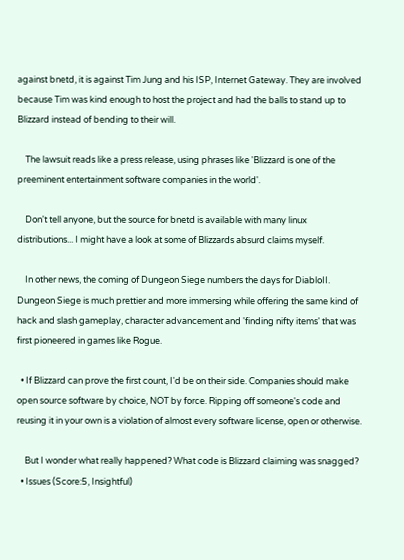against bnetd, it is against Tim Jung and his ISP, Internet Gateway. They are involved because Tim was kind enough to host the project and had the balls to stand up to Blizzard instead of bending to their will.

    The lawsuit reads like a press release, using phrases like 'Blizzard is one of the preeminent entertainment software companies in the world'.

    Don't tell anyone, but the source for bnetd is available with many linux distributions... I might have a look at some of Blizzards absurd claims myself.

    In other news, the coming of Dungeon Siege numbers the days for DiabloII. Dungeon Siege is much prettier and more immersing while offering the same kind of hack and slash gameplay, character advancement and 'finding nifty items' that was first pioneered in games like Rogue.

  • If Blizzard can prove the first count, I'd be on their side. Companies should make open source software by choice, NOT by force. Ripping off someone's code and reusing it in your own is a violation of almost every software license, open or otherwise.

    But I wonder what really happened? What code is Blizzard claiming was snagged?
  • Issues (Score:5, Insightful)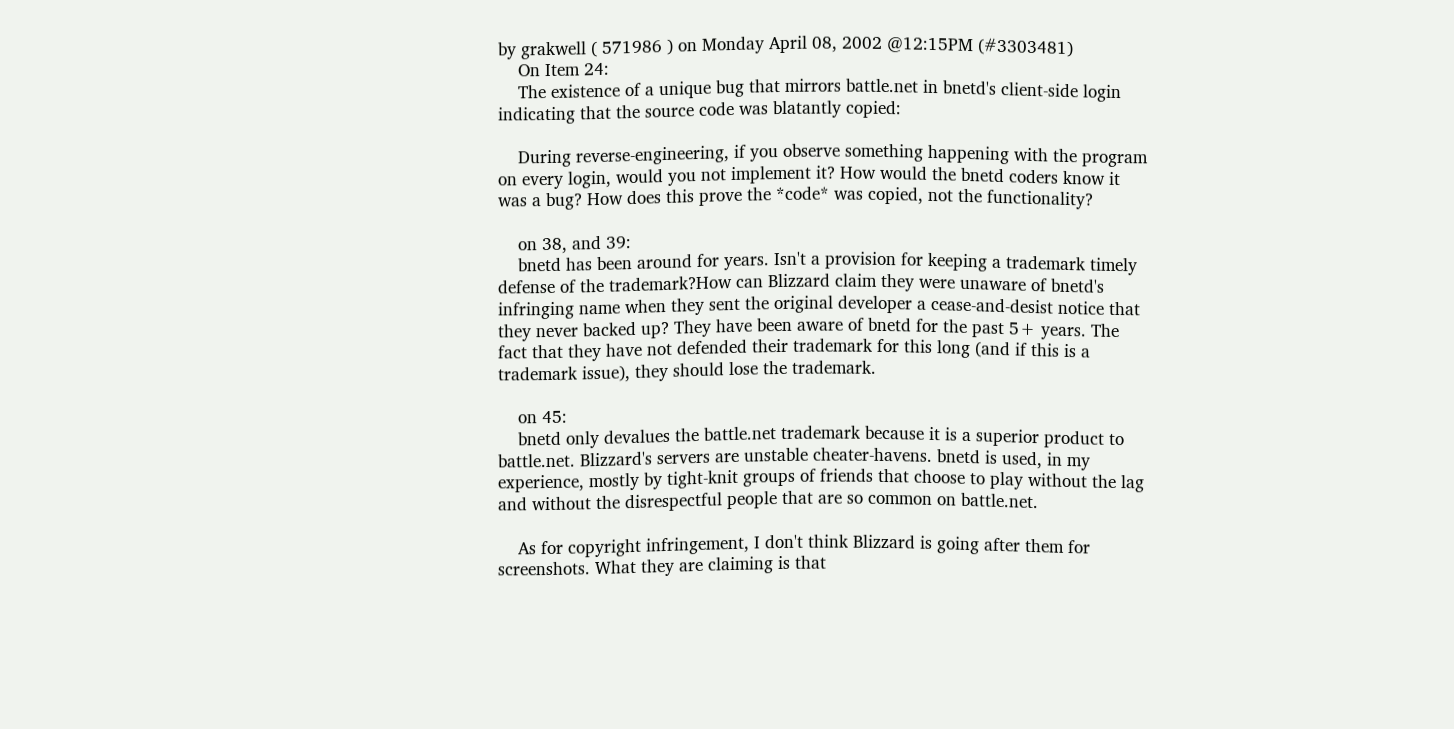by grakwell ( 571986 ) on Monday April 08, 2002 @12:15PM (#3303481)
    On Item 24:
    The existence of a unique bug that mirrors battle.net in bnetd's client-side login indicating that the source code was blatantly copied:

    During reverse-engineering, if you observe something happening with the program on every login, would you not implement it? How would the bnetd coders know it was a bug? How does this prove the *code* was copied, not the functionality?

    on 38, and 39:
    bnetd has been around for years. Isn't a provision for keeping a trademark timely defense of the trademark?How can Blizzard claim they were unaware of bnetd's infringing name when they sent the original developer a cease-and-desist notice that they never backed up? They have been aware of bnetd for the past 5+ years. The fact that they have not defended their trademark for this long (and if this is a trademark issue), they should lose the trademark.

    on 45:
    bnetd only devalues the battle.net trademark because it is a superior product to battle.net. Blizzard's servers are unstable cheater-havens. bnetd is used, in my experience, mostly by tight-knit groups of friends that choose to play without the lag and without the disrespectful people that are so common on battle.net.

    As for copyright infringement, I don't think Blizzard is going after them for screenshots. What they are claiming is that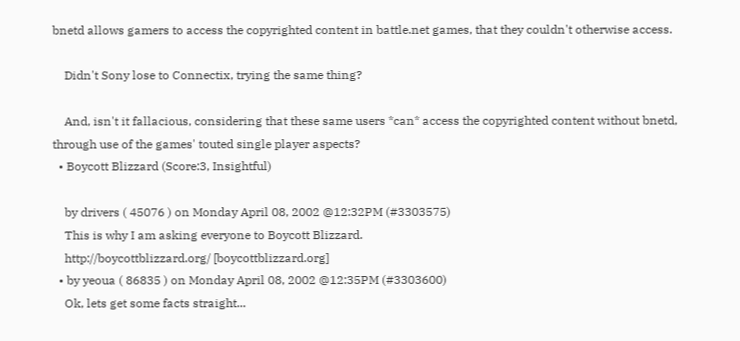bnetd allows gamers to access the copyrighted content in battle.net games, that they couldn't otherwise access.

    Didn't Sony lose to Connectix, trying the same thing?

    And, isn't it fallacious, considering that these same users *can* access the copyrighted content without bnetd, through use of the games' touted single player aspects?
  • Boycott Blizzard (Score:3, Insightful)

    by drivers ( 45076 ) on Monday April 08, 2002 @12:32PM (#3303575)
    This is why I am asking everyone to Boycott Blizzard.
    http://boycottblizzard.org/ [boycottblizzard.org]
  • by yeoua ( 86835 ) on Monday April 08, 2002 @12:35PM (#3303600)
    Ok, lets get some facts straight...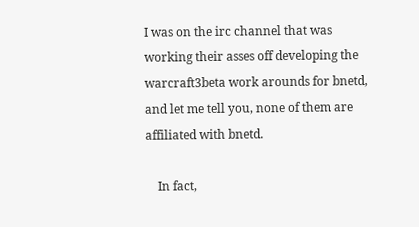I was on the irc channel that was working their asses off developing the warcraft3beta work arounds for bnetd, and let me tell you, none of them are affiliated with bnetd.

    In fact,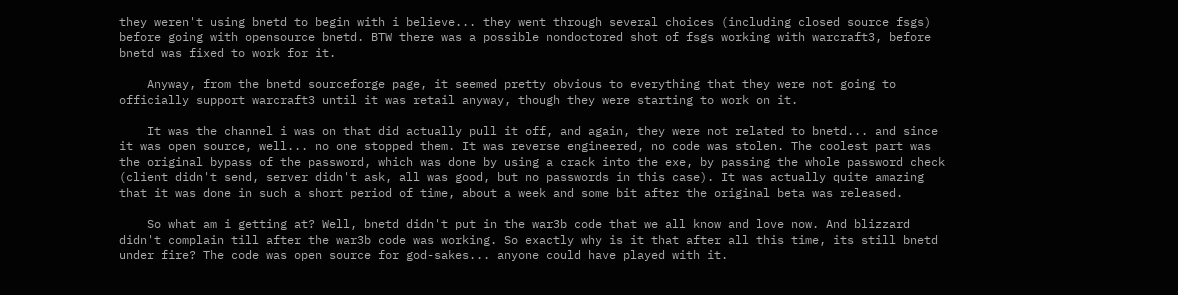they weren't using bnetd to begin with i believe... they went through several choices (including closed source fsgs) before going with opensource bnetd. BTW there was a possible nondoctored shot of fsgs working with warcraft3, before bnetd was fixed to work for it.

    Anyway, from the bnetd sourceforge page, it seemed pretty obvious to everything that they were not going to officially support warcraft3 until it was retail anyway, though they were starting to work on it.

    It was the channel i was on that did actually pull it off, and again, they were not related to bnetd... and since it was open source, well... no one stopped them. It was reverse engineered, no code was stolen. The coolest part was the original bypass of the password, which was done by using a crack into the exe, by passing the whole password check (client didn't send, server didn't ask, all was good, but no passwords in this case). It was actually quite amazing that it was done in such a short period of time, about a week and some bit after the original beta was released.

    So what am i getting at? Well, bnetd didn't put in the war3b code that we all know and love now. And blizzard didn't complain till after the war3b code was working. So exactly why is it that after all this time, its still bnetd under fire? The code was open source for god-sakes... anyone could have played with it.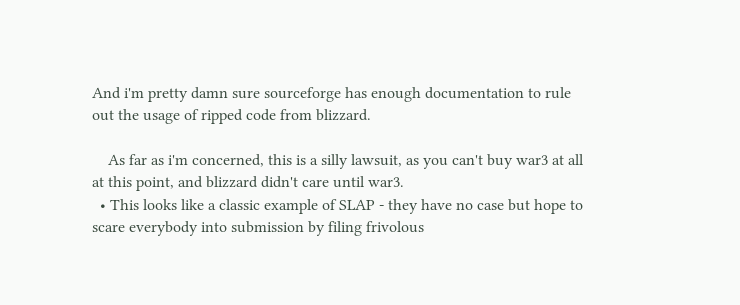And i'm pretty damn sure sourceforge has enough documentation to rule out the usage of ripped code from blizzard.

    As far as i'm concerned, this is a silly lawsuit, as you can't buy war3 at all at this point, and blizzard didn't care until war3.
  • This looks like a classic example of SLAP - they have no case but hope to scare everybody into submission by filing frivolous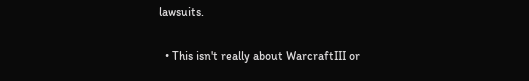lawsuits.

  • This isn't really about WarcraftIII or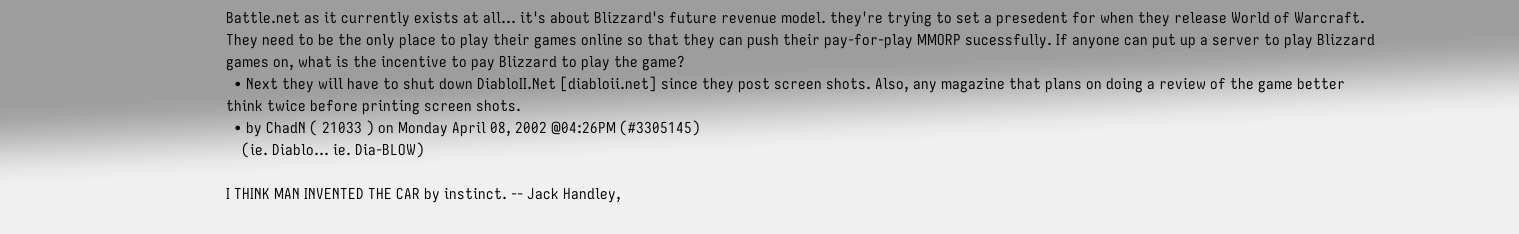Battle.net as it currently exists at all... it's about Blizzard's future revenue model. they're trying to set a presedent for when they release World of Warcraft. They need to be the only place to play their games online so that they can push their pay-for-play MMORP sucessfully. If anyone can put up a server to play Blizzard games on, what is the incentive to pay Blizzard to play the game?
  • Next they will have to shut down DiabloII.Net [diabloii.net] since they post screen shots. Also, any magazine that plans on doing a review of the game better think twice before printing screen shots.
  • by ChadN ( 21033 ) on Monday April 08, 2002 @04:26PM (#3305145)
    (ie. Diablo... ie. Dia-BLOW)

I THINK MAN INVENTED THE CAR by instinct. -- Jack Handley,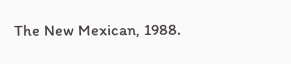The New Mexican, 1988.